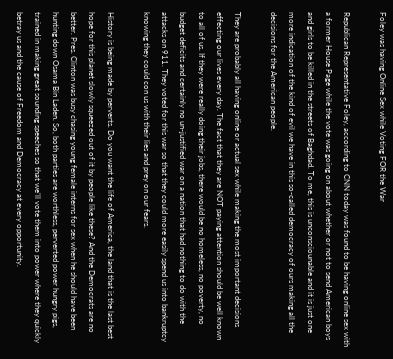Foley was having Online Sex while Voting FOR the War

Republican Representative Foley, according to CNN today was found to be having online sex with a former House Page while the vote was going on about whether or not to send American boys and girls to be killed in the streets of Baghdad. To me, this is unconsciounable and it is just one more indication of the kind of evil we have in this so-called democracy of ours making all the decisions for the American people.

They are probably all having online or actual sex while making the most important decisions effecting our lives every day. The fact that they are NOT paying attention should be well known to all of us. If they were really doing their jobs, there would be no homeless, no poverty, no budget deficits and certainly no un-justified war on a nation that had nothing to do with the attacks on 911. They voted for this war so that they could more easily spend us into bankruptcy knowing they could con us with their lies and prey on our fears.

History is being made by perverts. Do you want the life of America, the land that is the last best hope for this planet slowly squeezed out of it by people like these? And the Democrats are no better. Pres. Clinton was busy chasing young female interns for sex when he should have been hunting down Osama Bin Laden. So, both parties are worthless, perverted power hungry pigs, trained in making great sounding speeches so that we’ll vote them into power where they quickly betray us and the cause of Freedom and Democracy at every opportunity.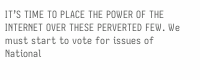IT’S TIME TO PLACE THE POWER OF THE INTERNET OVER THESE PERVERTED FEW. We must start to vote for issues of National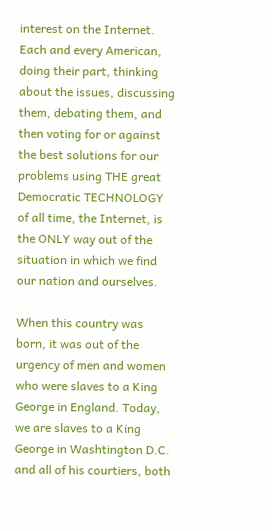interest on the Internet. Each and every American, doing their part, thinking about the issues, discussing them, debating them, and then voting for or against the best solutions for our problems using THE great Democratic TECHNOLOGY of all time, the Internet, is the ONLY way out of the situation in which we find our nation and ourselves.

When this country was born, it was out of the urgency of men and women who were slaves to a King George in England. Today, we are slaves to a King George in Washtington D.C. and all of his courtiers, both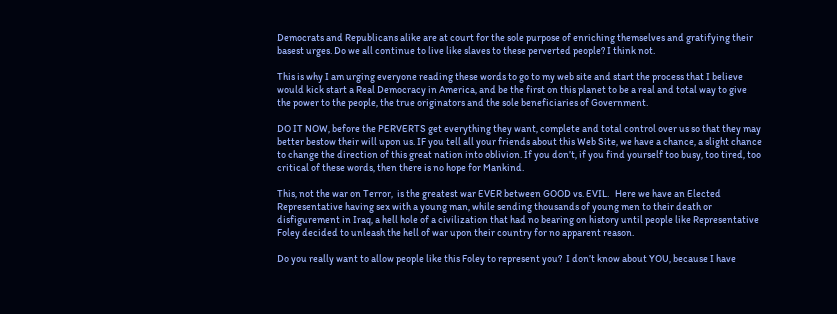Democrats and Republicans alike are at court for the sole purpose of enriching themselves and gratifying their basest urges. Do we all continue to live like slaves to these perverted people? I think not.

This is why I am urging everyone reading these words to go to my web site and start the process that I believe would kick start a Real Democracy in America, and be the first on this planet to be a real and total way to give the power to the people, the true originators and the sole beneficiaries of Government.

DO IT NOW, before the PERVERTS get everything they want, complete and total control over us so that they may better bestow their will upon us. IF you tell all your friends about this Web Site, we have a chance, a slight chance to change the direction of this great nation into oblivion. If you don’t, if you find yourself too busy, too tired, too critical of these words, then there is no hope for Mankind.

This, not the war on Terror,  is the greatest war EVER between GOOD vs. EVIL.   Here we have an Elected Representative having sex with a young man, while sending thousands of young men to their death or disfigurement in Iraq, a hell hole of a civilization that had no bearing on history until people like Representative Foley decided to unleash the hell of war upon their country for no apparent reason.

Do you really want to allow people like this Foley to represent you?  I don’t know about YOU, because I have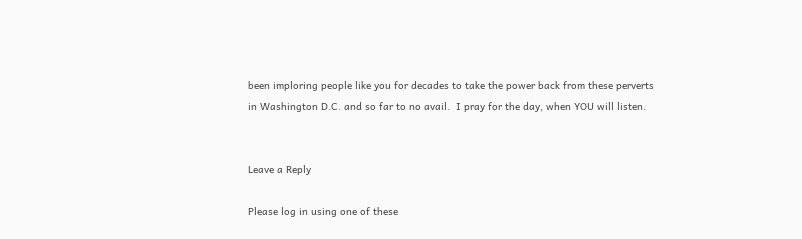been imploring people like you for decades to take the power back from these perverts in Washington D.C. and so far to no avail.  I pray for the day, when YOU will listen.


Leave a Reply

Please log in using one of these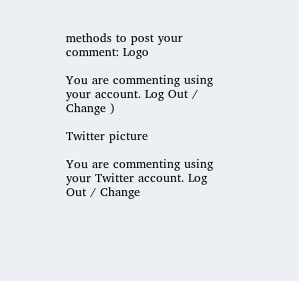methods to post your comment: Logo

You are commenting using your account. Log Out / Change )

Twitter picture

You are commenting using your Twitter account. Log Out / Change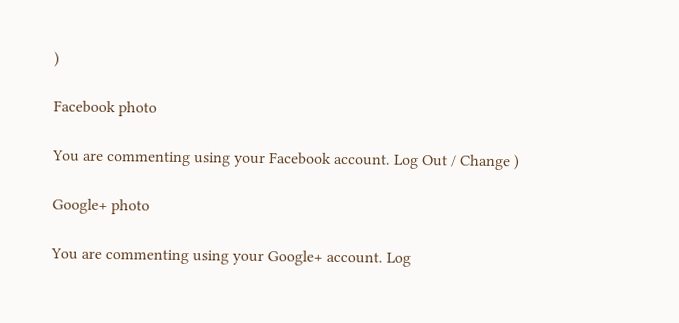)

Facebook photo

You are commenting using your Facebook account. Log Out / Change )

Google+ photo

You are commenting using your Google+ account. Log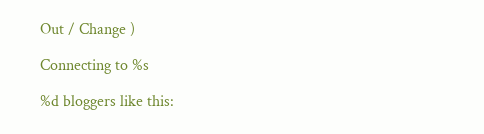Out / Change )

Connecting to %s

%d bloggers like this: